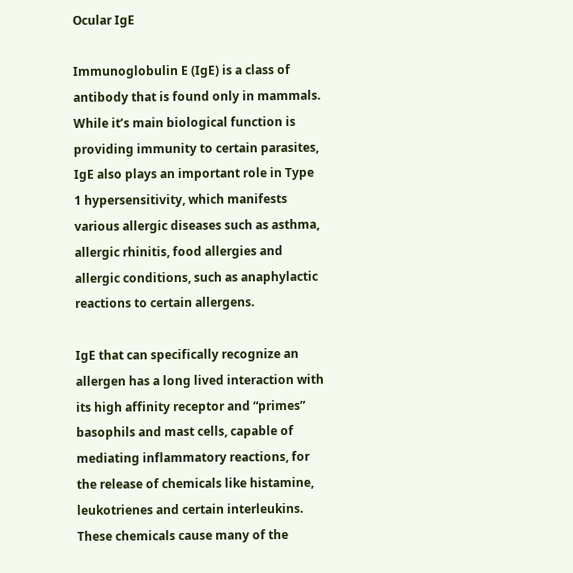Ocular IgE

Immunoglobulin E (IgE) is a class of antibody that is found only in mammals. While it’s main biological function is providing immunity to certain parasites, IgE also plays an important role in Type 1 hypersensitivity, which manifests various allergic diseases such as asthma, allergic rhinitis, food allergies and allergic conditions, such as anaphylactic reactions to certain allergens.

IgE that can specifically recognize an allergen has a long lived interaction with its high affinity receptor and “primes” basophils and mast cells, capable of mediating inflammatory reactions, for the release of chemicals like histamine, leukotrienes and certain interleukins. These chemicals cause many of the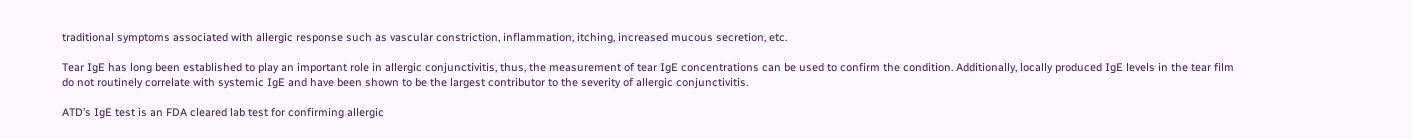traditional symptoms associated with allergic response such as vascular constriction, inflammation, itching, increased mucous secretion, etc.

Tear IgE has long been established to play an important role in allergic conjunctivitis, thus, the measurement of tear IgE concentrations can be used to confirm the condition. Additionally, locally produced IgE levels in the tear film do not routinely correlate with systemic IgE and have been shown to be the largest contributor to the severity of allergic conjunctivitis.

ATD’s IgE test is an FDA cleared lab test for confirming allergic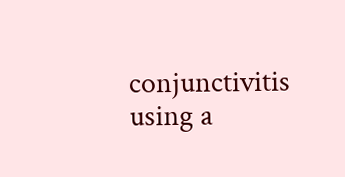conjunctivitis using a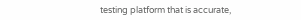testing platform that is accurate,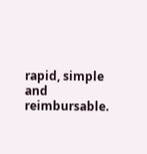rapid, simple and reimbursable.